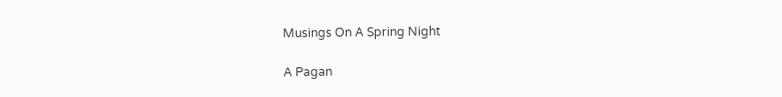Musings On A Spring Night

A Pagan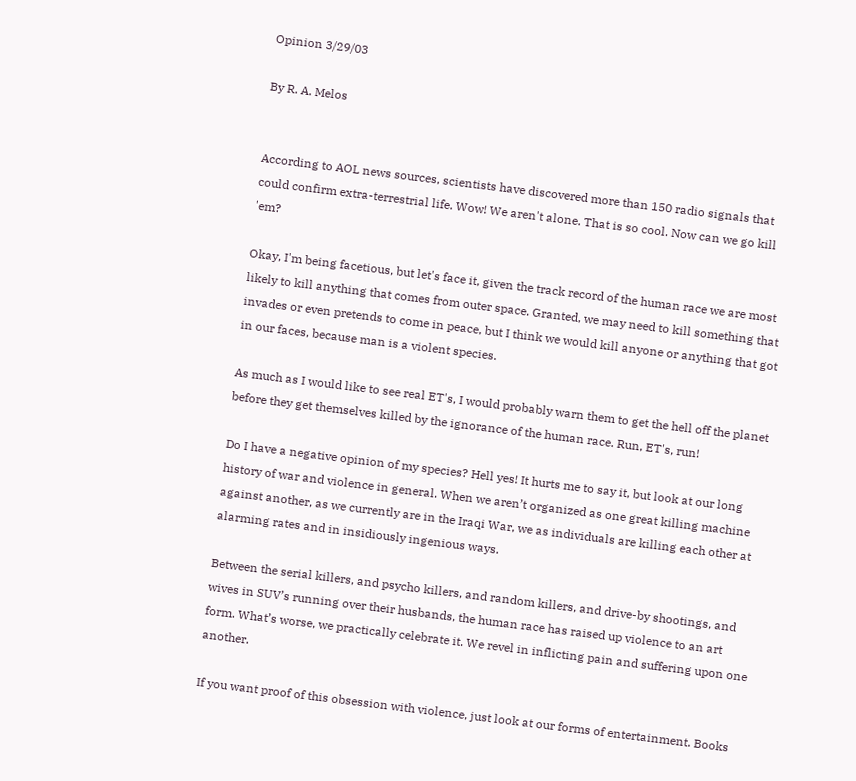Opinion 3/29/03

By R. A. Melos


According to AOL news sources, scientists have discovered more than 150 radio signals that could confirm extra-terrestrial life. Wow! We aren't alone. That is so cool. Now can we go kill 'em?

Okay, I'm being facetious, but let's face it, given the track record of the human race we are most likely to kill anything that comes from outer space. Granted, we may need to kill something that invades or even pretends to come in peace, but I think we would kill anyone or anything that got in our faces, because man is a violent species.

As much as I would like to see real ET's, I would probably warn them to get the hell off the planet before they get themselves killed by the ignorance of the human race. Run, ET's, run!

Do I have a negative opinion of my species? Hell yes! It hurts me to say it, but look at our long history of war and violence in general. When we aren’t organized as one great killing machine against another, as we currently are in the Iraqi War, we as individuals are killing each other at alarming rates and in insidiously ingenious ways.

Between the serial killers, and psycho killers, and random killers, and drive-by shootings, and wives in SUV’s running over their husbands, the human race has raised up violence to an art form. What’s worse, we practically celebrate it. We revel in inflicting pain and suffering upon one another.

If you want proof of this obsession with violence, just look at our forms of entertainment. Books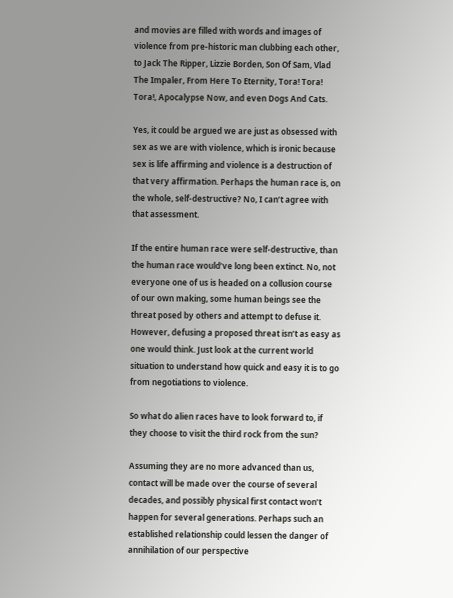and movies are filled with words and images of violence from pre-historic man clubbing each other, to Jack The Ripper, Lizzie Borden, Son Of Sam, Vlad The Impaler, From Here To Eternity, Tora! Tora! Tora!, Apocalypse Now, and even Dogs And Cats.

Yes, it could be argued we are just as obsessed with sex as we are with violence, which is ironic because sex is life affirming and violence is a destruction of that very affirmation. Perhaps the human race is, on the whole, self-destructive? No, I can’t agree with that assessment.

If the entire human race were self-destructive, than the human race would’ve long been extinct. No, not everyone one of us is headed on a collusion course of our own making, some human beings see the threat posed by others and attempt to defuse it. However, defusing a proposed threat isn’t as easy as one would think. Just look at the current world situation to understand how quick and easy it is to go from negotiations to violence.

So what do alien races have to look forward to, if they choose to visit the third rock from the sun?

Assuming they are no more advanced than us, contact will be made over the course of several decades, and possibly physical first contact won’t happen for several generations. Perhaps such an established relationship could lessen the danger of annihilation of our perspective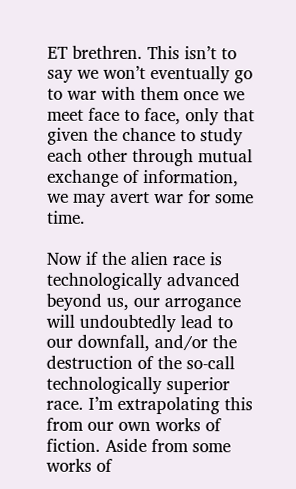ET brethren. This isn’t to say we won’t eventually go to war with them once we meet face to face, only that given the chance to study each other through mutual exchange of information, we may avert war for some time.

Now if the alien race is technologically advanced beyond us, our arrogance will undoubtedly lead to our downfall, and/or the destruction of the so-call technologically superior race. I’m extrapolating this from our own works of fiction. Aside from some works of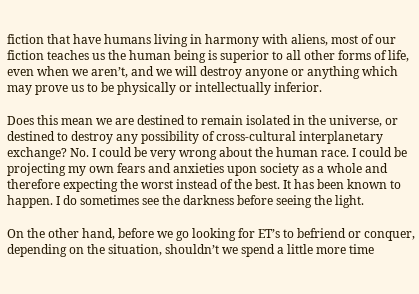fiction that have humans living in harmony with aliens, most of our fiction teaches us the human being is superior to all other forms of life, even when we aren’t, and we will destroy anyone or anything which may prove us to be physically or intellectually inferior.

Does this mean we are destined to remain isolated in the universe, or destined to destroy any possibility of cross-cultural interplanetary exchange? No. I could be very wrong about the human race. I could be projecting my own fears and anxieties upon society as a whole and therefore expecting the worst instead of the best. It has been known to happen. I do sometimes see the darkness before seeing the light.

On the other hand, before we go looking for ET’s to befriend or conquer, depending on the situation, shouldn’t we spend a little more time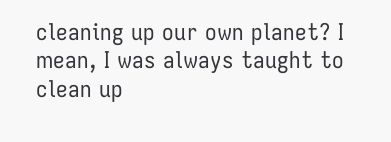cleaning up our own planet? I mean, I was always taught to clean up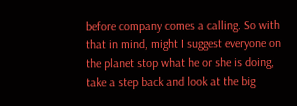before company comes a calling. So with that in mind, might I suggest everyone on the planet stop what he or she is doing, take a step back and look at the big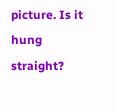picture. Is it hung straight?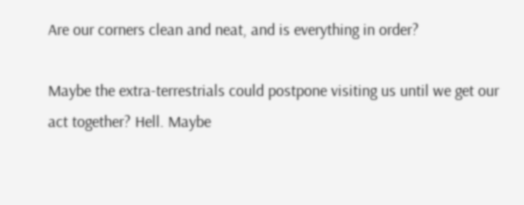Are our corners clean and neat, and is everything in order?

Maybe the extra-terrestrials could postpone visiting us until we get our act together? Hell. Maybe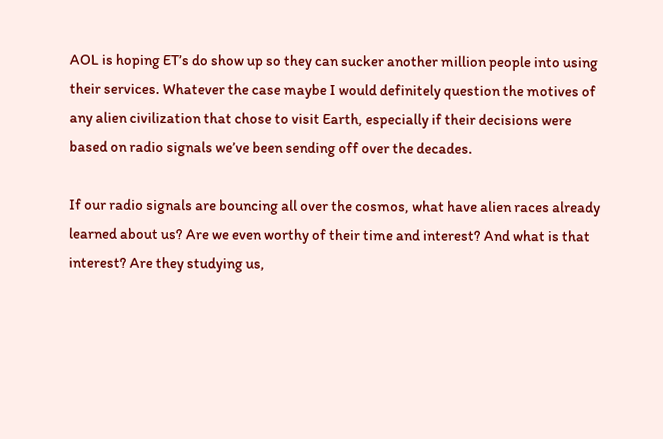AOL is hoping ET’s do show up so they can sucker another million people into using their services. Whatever the case maybe I would definitely question the motives of any alien civilization that chose to visit Earth, especially if their decisions were based on radio signals we’ve been sending off over the decades.

If our radio signals are bouncing all over the cosmos, what have alien races already learned about us? Are we even worthy of their time and interest? And what is that interest? Are they studying us,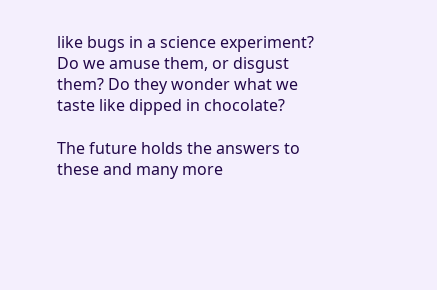like bugs in a science experiment? Do we amuse them, or disgust them? Do they wonder what we taste like dipped in chocolate?

The future holds the answers to these and many more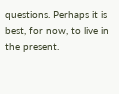questions. Perhaps it is best, for now, to live in the present.